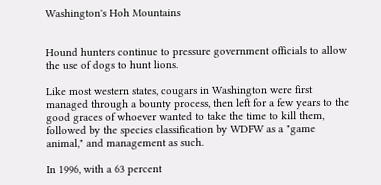Washington's Hoh Mountains


Hound hunters continue to pressure government officials to allow the use of dogs to hunt lions.

Like most western states, cougars in Washington were first managed through a bounty process, then left for a few years to the good graces of whoever wanted to take the time to kill them, followed by the species classification by WDFW as a "game animal," and management as such.

In 1996, with a 63 percent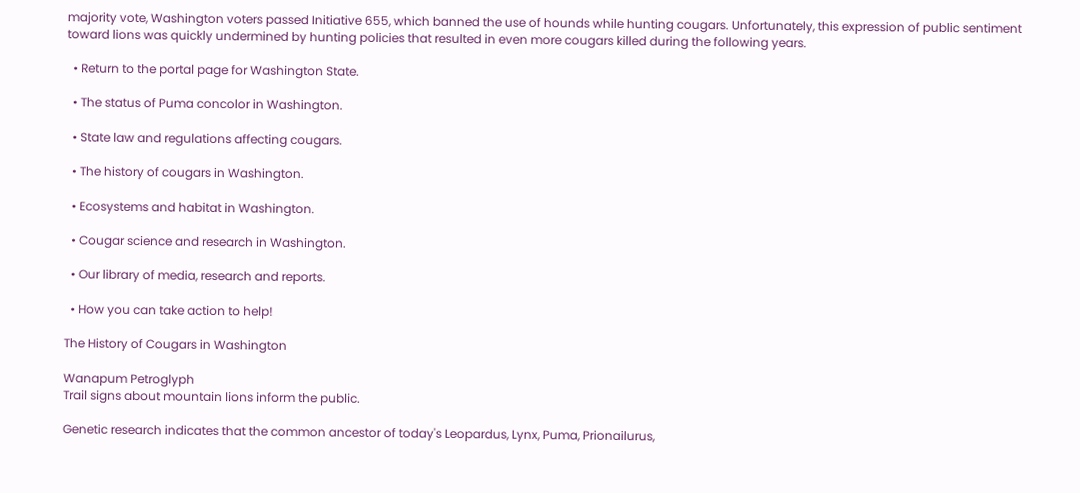majority vote, Washington voters passed Initiative 655, which banned the use of hounds while hunting cougars. Unfortunately, this expression of public sentiment toward lions was quickly undermined by hunting policies that resulted in even more cougars killed during the following years.

  • Return to the portal page for Washington State.

  • The status of Puma concolor in Washington.

  • State law and regulations affecting cougars.

  • The history of cougars in Washington.

  • Ecosystems and habitat in Washington.

  • Cougar science and research in Washington.

  • Our library of media, research and reports.

  • How you can take action to help!

The History of Cougars in Washington

Wanapum Petroglyph
Trail signs about mountain lions inform the public.

Genetic research indicates that the common ancestor of today's Leopardus, Lynx, Puma, Prionailurus,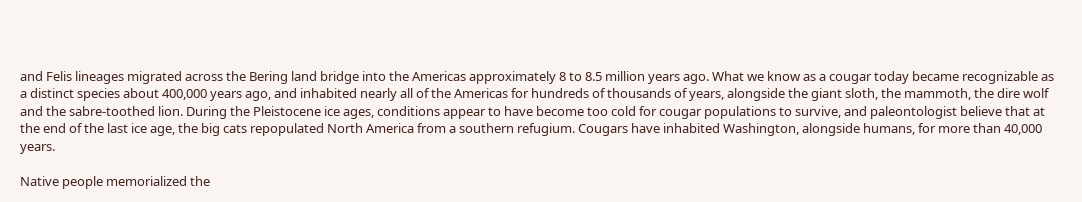and Felis lineages migrated across the Bering land bridge into the Americas approximately 8 to 8.5 million years ago. What we know as a cougar today became recognizable as a distinct species about 400,000 years ago, and inhabited nearly all of the Americas for hundreds of thousands of years, alongside the giant sloth, the mammoth, the dire wolf and the sabre-toothed lion. During the Pleistocene ice ages, conditions appear to have become too cold for cougar populations to survive, and paleontologist believe that at the end of the last ice age, the big cats repopulated North America from a southern refugium. Cougars have inhabited Washington, alongside humans, for more than 40,000 years.

Native people memorialized the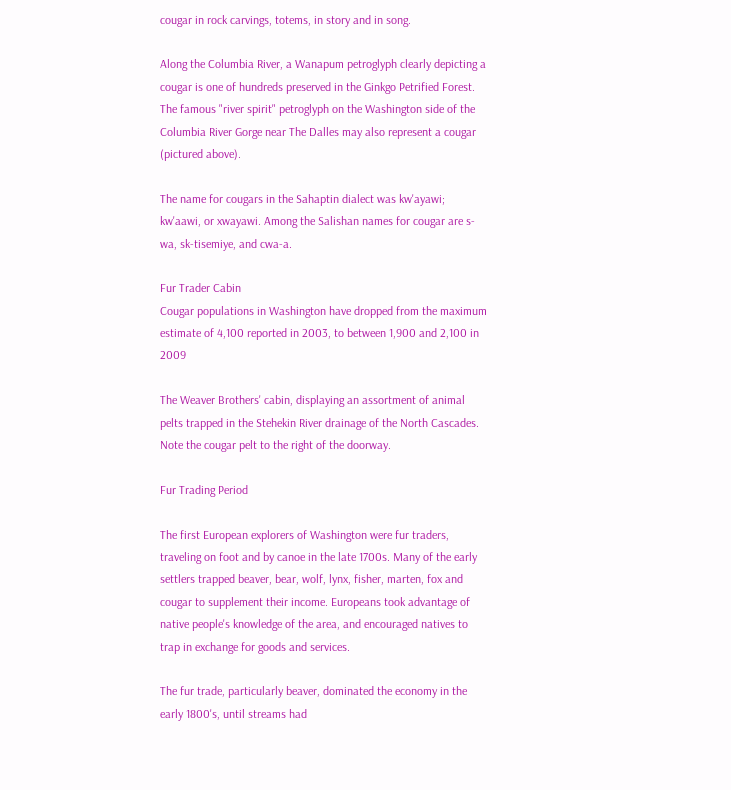cougar in rock carvings, totems, in story and in song.

Along the Columbia River, a Wanapum petroglyph clearly depicting a cougar is one of hundreds preserved in the Ginkgo Petrified Forest. The famous "river spirit" petroglyph on the Washington side of the Columbia River Gorge near The Dalles may also represent a cougar (pictured above).

The name for cougars in the Sahaptin dialect was kw'ayawi; kw'aawi, or xwayawi. Among the Salishan names for cougar are s-wa, sk-tisemiye, and cwa-a.

Fur Trader Cabin
Cougar populations in Washington have dropped from the maximum estimate of 4,100 reported in 2003, to between 1,900 and 2,100 in 2009

The Weaver Brothers' cabin, displaying an assortment of animal pelts trapped in the Stehekin River drainage of the North Cascades. Note the cougar pelt to the right of the doorway.

Fur Trading Period

The first European explorers of Washington were fur traders, traveling on foot and by canoe in the late 1700s. Many of the early settlers trapped beaver, bear, wolf, lynx, fisher, marten, fox and cougar to supplement their income. Europeans took advantage of native people's knowledge of the area, and encouraged natives to trap in exchange for goods and services.

The fur trade, particularly beaver, dominated the economy in the early 1800's, until streams had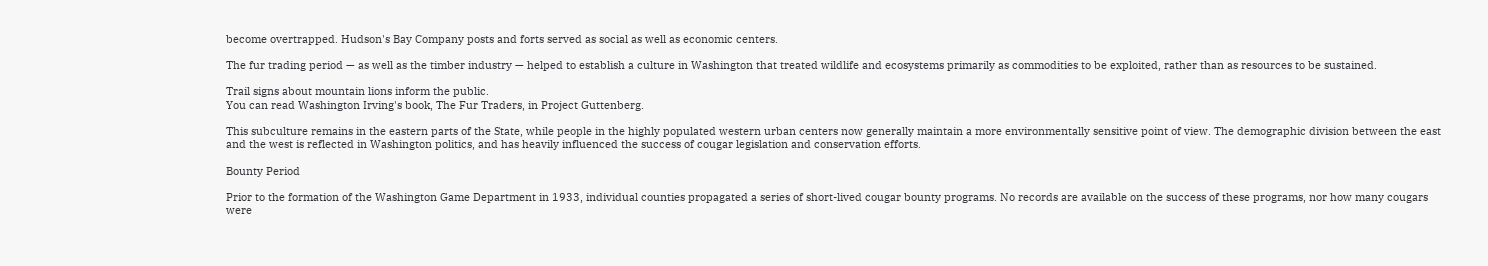become overtrapped. Hudson's Bay Company posts and forts served as social as well as economic centers.

The fur trading period — as well as the timber industry — helped to establish a culture in Washington that treated wildlife and ecosystems primarily as commodities to be exploited, rather than as resources to be sustained.

Trail signs about mountain lions inform the public.
You can read Washington Irving's book, The Fur Traders, in Project Guttenberg.

This subculture remains in the eastern parts of the State, while people in the highly populated western urban centers now generally maintain a more environmentally sensitive point of view. The demographic division between the east and the west is reflected in Washington politics, and has heavily influenced the success of cougar legislation and conservation efforts.

Bounty Period

Prior to the formation of the Washington Game Department in 1933, individual counties propagated a series of short-lived cougar bounty programs. No records are available on the success of these programs, nor how many cougars were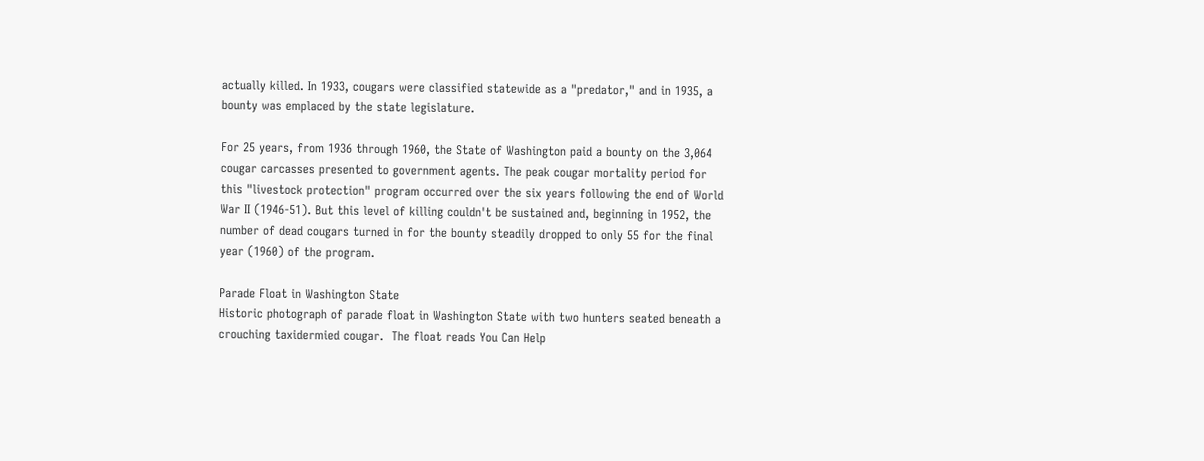actually killed. In 1933, cougars were classified statewide as a "predator," and in 1935, a bounty was emplaced by the state legislature.

For 25 years, from 1936 through 1960, the State of Washington paid a bounty on the 3,064 cougar carcasses presented to government agents. The peak cougar mortality period for this "livestock protection" program occurred over the six years following the end of World War II (1946-51). But this level of killing couldn't be sustained and, beginning in 1952, the number of dead cougars turned in for the bounty steadily dropped to only 55 for the final year (1960) of the program.

Parade Float in Washington State
Historic photograph of parade float in Washington State with two hunters seated beneath a crouching taxidermied cougar.  The float reads You Can Help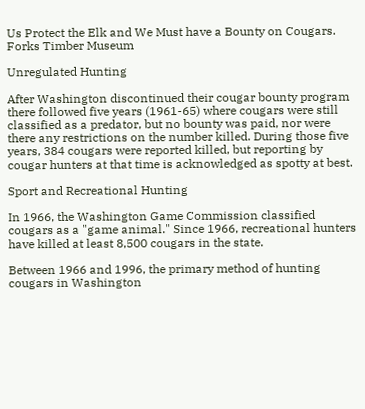Us Protect the Elk and We Must have a Bounty on Cougars.
Forks Timber Museum

Unregulated Hunting

After Washington discontinued their cougar bounty program there followed five years (1961-65) where cougars were still classified as a predator, but no bounty was paid, nor were there any restrictions on the number killed. During those five years, 384 cougars were reported killed, but reporting by cougar hunters at that time is acknowledged as spotty at best.

Sport and Recreational Hunting

In 1966, the Washington Game Commission classified cougars as a "game animal." Since 1966, recreational hunters  have killed at least 8,500 cougars in the state.

Between 1966 and 1996, the primary method of hunting cougars in Washington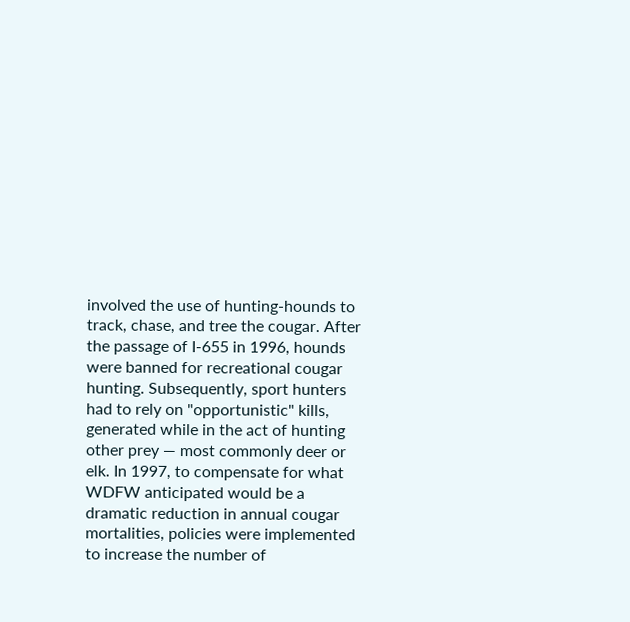involved the use of hunting-hounds to track, chase, and tree the cougar. After the passage of I-655 in 1996, hounds were banned for recreational cougar hunting. Subsequently, sport hunters had to rely on "opportunistic" kills, generated while in the act of hunting other prey — most commonly deer or elk. In 1997, to compensate for what WDFW anticipated would be a dramatic reduction in annual cougar mortalities, policies were implemented to increase the number of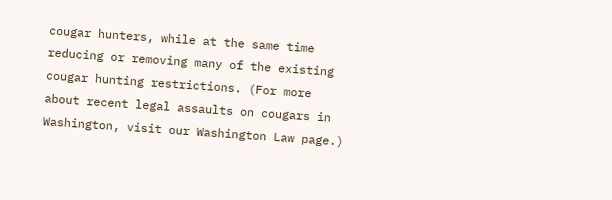cougar hunters, while at the same time reducing or removing many of the existing cougar hunting restrictions. (For more about recent legal assaults on cougars in Washington, visit our Washington Law page.)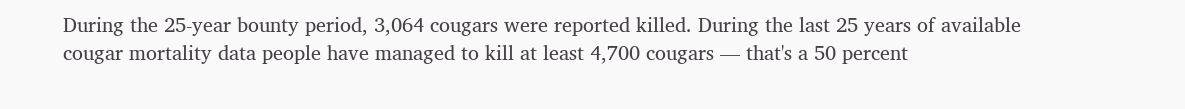During the 25-year bounty period, 3,064 cougars were reported killed. During the last 25 years of available cougar mortality data people have managed to kill at least 4,700 cougars — that's a 50 percent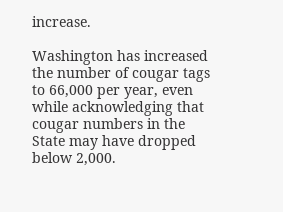increase.

Washington has increased the number of cougar tags to 66,000 per year, even while acknowledging that cougar numbers in the State may have dropped below 2,000.